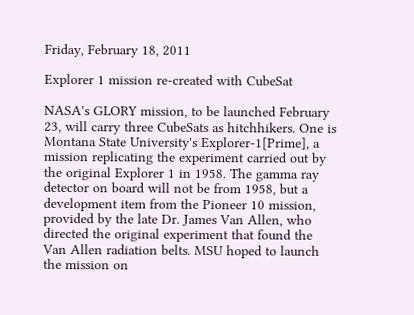Friday, February 18, 2011

Explorer 1 mission re-created with CubeSat

NASA's GLORY mission, to be launched February 23, will carry three CubeSats as hitchhikers. One is Montana State University's Explorer-1[Prime], a mission replicating the experiment carried out by the original Explorer 1 in 1958. The gamma ray detector on board will not be from 1958, but a development item from the Pioneer 10 mission, provided by the late Dr. James Van Allen, who directed the original experiment that found the Van Allen radiation belts. MSU hoped to launch the mission on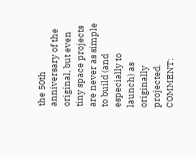the 50th anniversary of the original, but even tiny space projects are never as simple to build (and especially to launch) as originally projected.
COMMENT: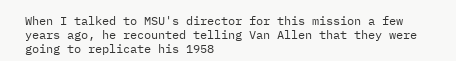When I talked to MSU's director for this mission a few years ago, he recounted telling Van Allen that they were going to replicate his 1958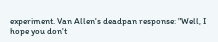experiment. Van Allen's deadpan response: "Well, I hope you don't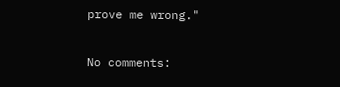prove me wrong."

No comments: